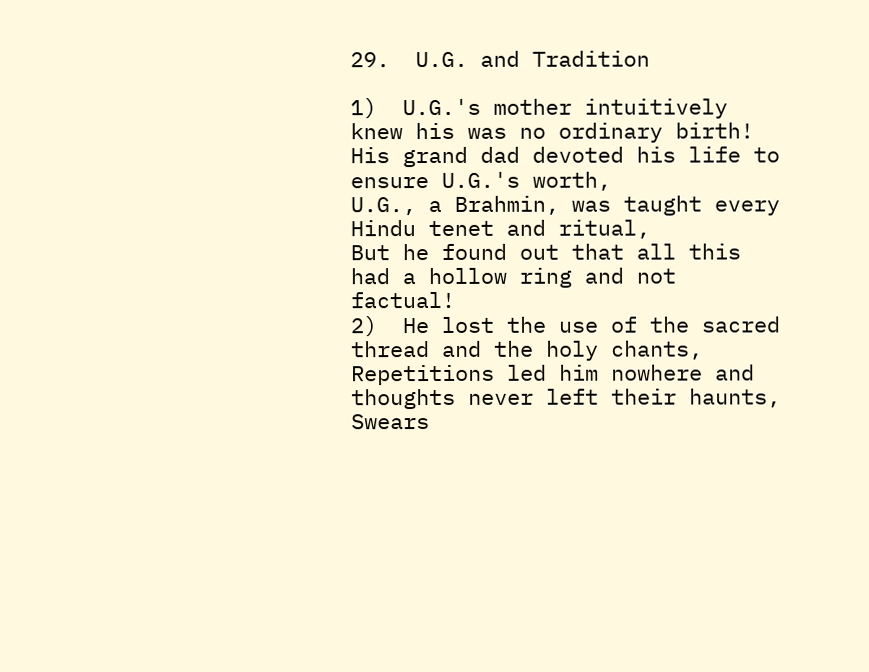29.  U.G. and Tradition

1)  U.G.'s mother intuitively knew his was no ordinary birth!
His grand dad devoted his life to ensure U.G.'s worth,
U.G., a Brahmin, was taught every Hindu tenet and ritual,
But he found out that all this had a hollow ring and not factual!
2)  He lost the use of the sacred thread and the holy chants,
Repetitions led him nowhere and thoughts never left their haunts,
Swears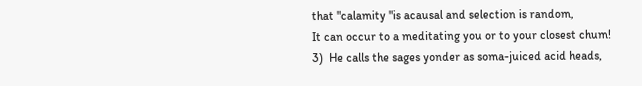that "calamity "is acausal and selection is random,
It can occur to a meditating you or to your closest chum!
3)  He calls the sages yonder as soma-juiced acid heads,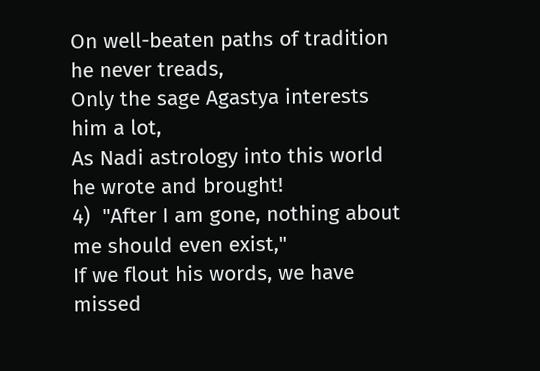On well-beaten paths of tradition he never treads,
Only the sage Agastya interests him a lot,
As Nadi astrology into this world he wrote and brought!
4)  "After I am gone, nothing about me should even exist,"
If we flout his words, we have missed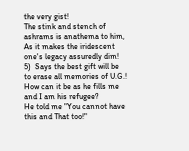the very gist!
The stink and stench of ashrams is anathema to him,
As it makes the iridescent one's legacy assuredly dim!
5)  Says the best gift will be to erase all memories of U.G.!
How can it be as he fills me and I am his refugee?
He told me "You cannot have this and That too!"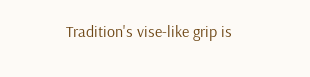Tradition's vise-like grip is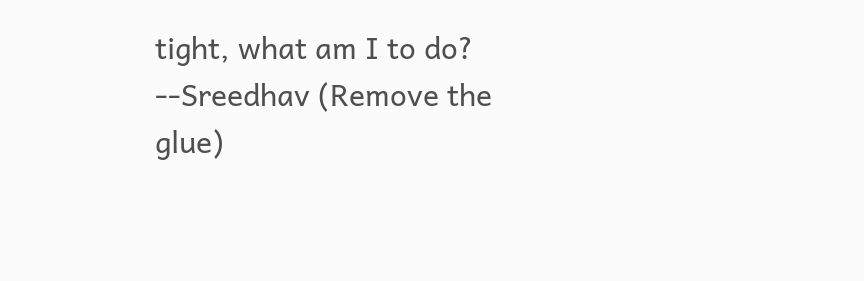tight, what am I to do?
--Sreedhav (Remove the glue)